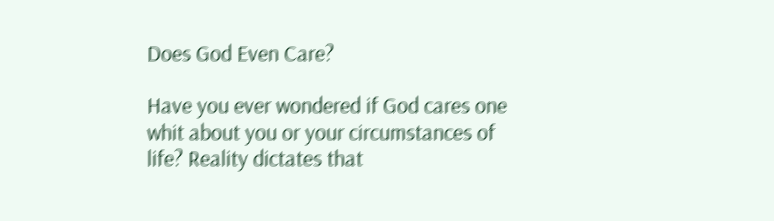Does God Even Care?

Have you ever wondered if God cares one whit about you or your circumstances of life? Reality dictates that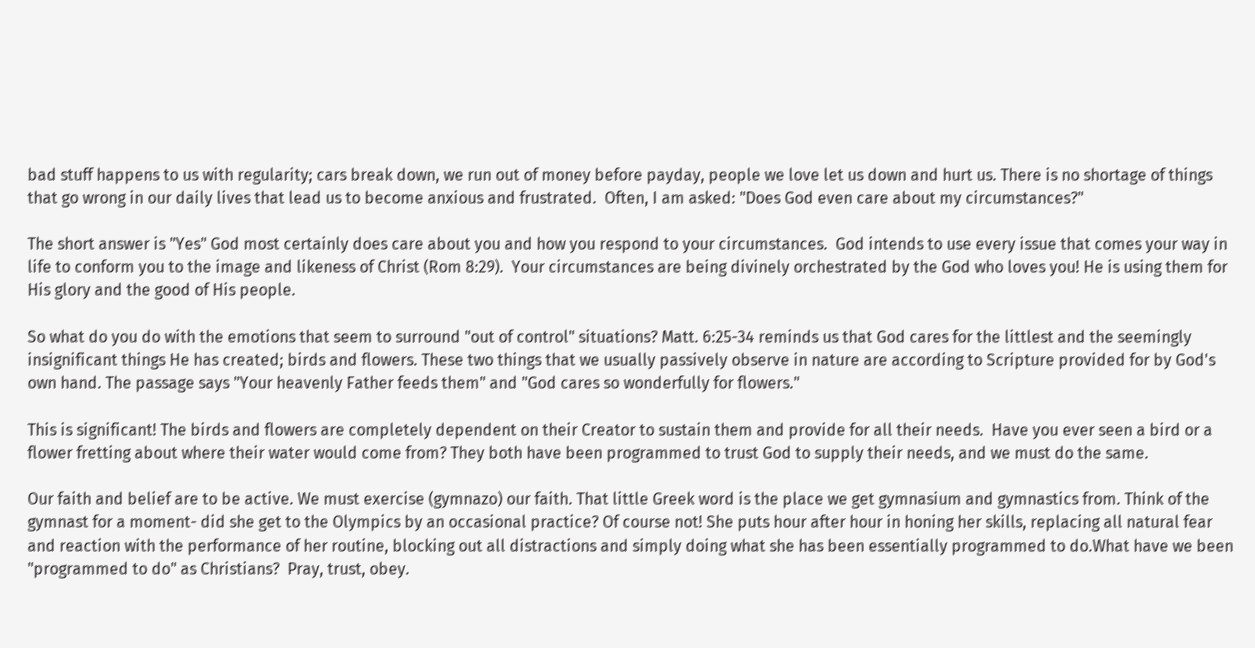bad stuff happens to us with regularity; cars break down, we run out of money before payday, people we love let us down and hurt us. There is no shortage of things that go wrong in our daily lives that lead us to become anxious and frustrated.  Often, I am asked: "Does God even care about my circumstances?"

The short answer is "Yes" God most certainly does care about you and how you respond to your circumstances.  God intends to use every issue that comes your way in life to conform you to the image and likeness of Christ (Rom 8:29).  Your circumstances are being divinely orchestrated by the God who loves you! He is using them for His glory and the good of His people.

So what do you do with the emotions that seem to surround "out of control" situations? Matt. 6:25-34 reminds us that God cares for the littlest and the seemingly insignificant things He has created; birds and flowers. These two things that we usually passively observe in nature are according to Scripture provided for by God's own hand. The passage says "Your heavenly Father feeds them" and "God cares so wonderfully for flowers."

This is significant! The birds and flowers are completely dependent on their Creator to sustain them and provide for all their needs.  Have you ever seen a bird or a flower fretting about where their water would come from? They both have been programmed to trust God to supply their needs, and we must do the same.

Our faith and belief are to be active. We must exercise (gymnazo) our faith. That little Greek word is the place we get gymnasium and gymnastics from. Think of the gymnast for a moment- did she get to the Olympics by an occasional practice? Of course not! She puts hour after hour in honing her skills, replacing all natural fear and reaction with the performance of her routine, blocking out all distractions and simply doing what she has been essentially programmed to do.What have we been "programmed to do" as Christians?  Pray, trust, obey.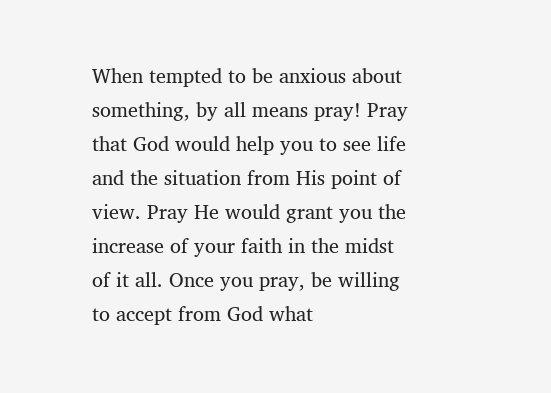When tempted to be anxious about something, by all means pray! Pray that God would help you to see life and the situation from His point of view. Pray He would grant you the increase of your faith in the midst of it all. Once you pray, be willing to accept from God what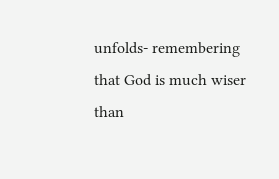unfolds- remembering that God is much wiser than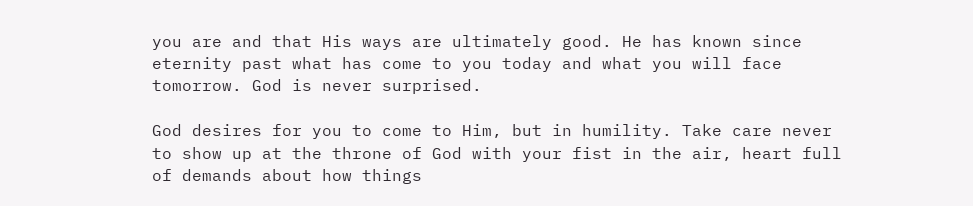you are and that His ways are ultimately good. He has known since eternity past what has come to you today and what you will face tomorrow. God is never surprised.

God desires for you to come to Him, but in humility. Take care never to show up at the throne of God with your fist in the air, heart full of demands about how things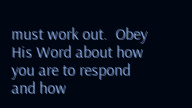must work out.  Obey His Word about how you are to respond and how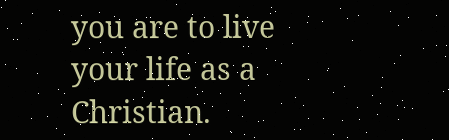you are to live your life as a Christian.